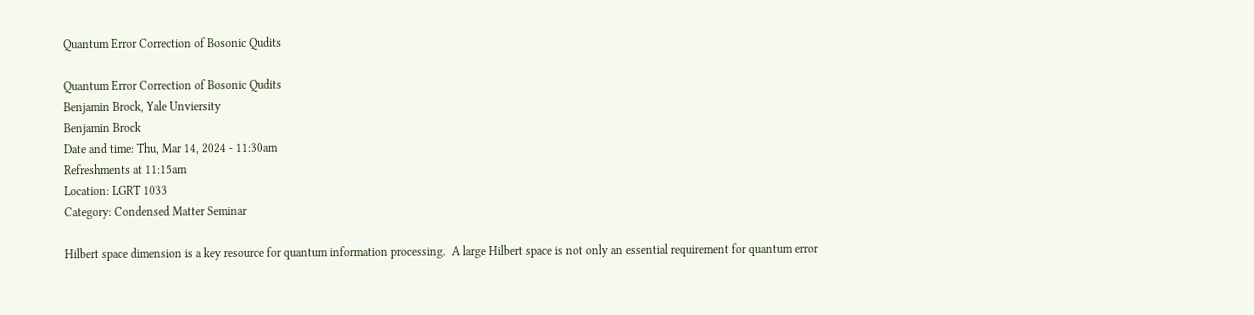Quantum Error Correction of Bosonic Qudits

Quantum Error Correction of Bosonic Qudits
Benjamin Brock, Yale Unviersity
Benjamin Brock
Date and time: Thu, Mar 14, 2024 - 11:30am
Refreshments at 11:15am
Location: LGRT 1033
Category: Condensed Matter Seminar

Hilbert space dimension is a key resource for quantum information processing.  A large Hilbert space is not only an essential requirement for quantum error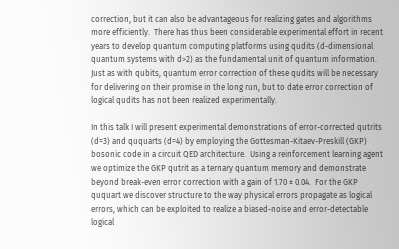correction, but it can also be advantageous for realizing gates and algorithms more efficiently.  There has thus been considerable experimental effort in recent years to develop quantum computing platforms using qudits (d-dimensional quantum systems with d>2) as the fundamental unit of quantum information.  Just as with qubits, quantum error correction of these qudits will be necessary for delivering on their promise in the long run, but to date error correction of logical qudits has not been realized experimentally.

In this talk I will present experimental demonstrations of error-corrected qutrits (d=3) and ququarts (d=4) by employing the Gottesman-Kitaev-Preskill (GKP) bosonic code in a circuit QED architecture.  Using a reinforcement learning agent we optimize the GKP qutrit as a ternary quantum memory and demonstrate beyond break-even error correction with a gain of 1.70 ± 0.04.  For the GKP ququart we discover structure to the way physical errors propagate as logical errors, which can be exploited to realize a biased-noise and error-detectable logical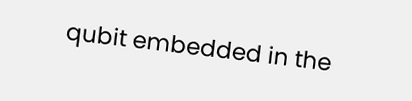qubit embedded in the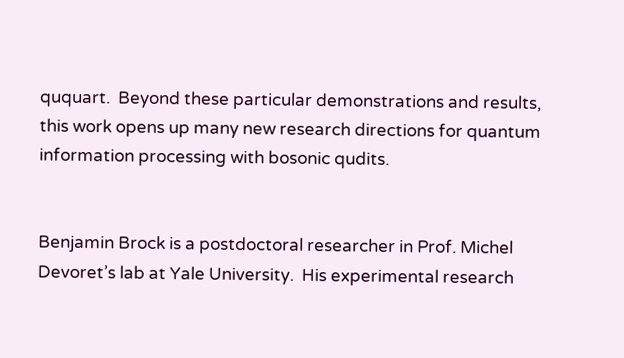ququart.  Beyond these particular demonstrations and results, this work opens up many new research directions for quantum information processing with bosonic qudits.


Benjamin Brock is a postdoctoral researcher in Prof. Michel Devoret’s lab at Yale University.  His experimental research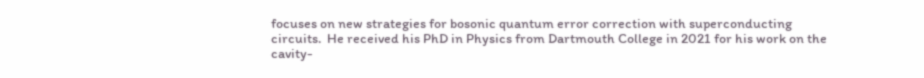focuses on new strategies for bosonic quantum error correction with superconducting circuits.  He received his PhD in Physics from Dartmouth College in 2021 for his work on the cavity-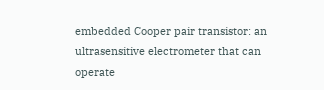embedded Cooper pair transistor: an ultrasensitive electrometer that can operate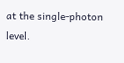at the single-photon level.